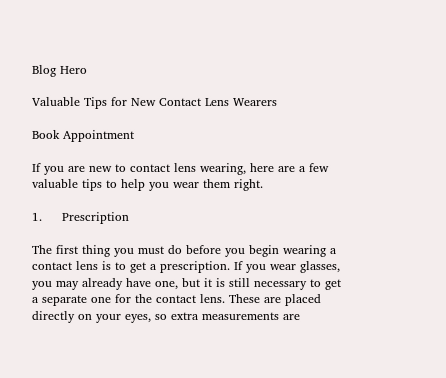Blog Hero

Valuable Tips for New Contact Lens Wearers

Book Appointment

If you are new to contact lens wearing, here are a few valuable tips to help you wear them right.

1.     Prescription

The first thing you must do before you begin wearing a contact lens is to get a prescription. If you wear glasses, you may already have one, but it is still necessary to get a separate one for the contact lens. These are placed directly on your eyes, so extra measurements are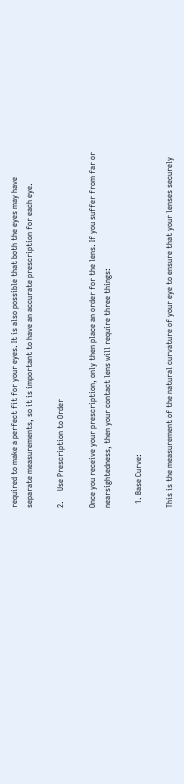required to make a perfect fit for your eyes. It is also possible that both the eyes may have separate measurements, so it is important to have an accurate prescription for each eye.

2.     Use Prescription to Order

Once you receive your prescription, only then place an order for the lens. If you suffer from far or nearsightedness, then your contact lens will require three things:

  1. Base Curve:

This is the measurement of the natural curvature of your eye to ensure that your lenses securely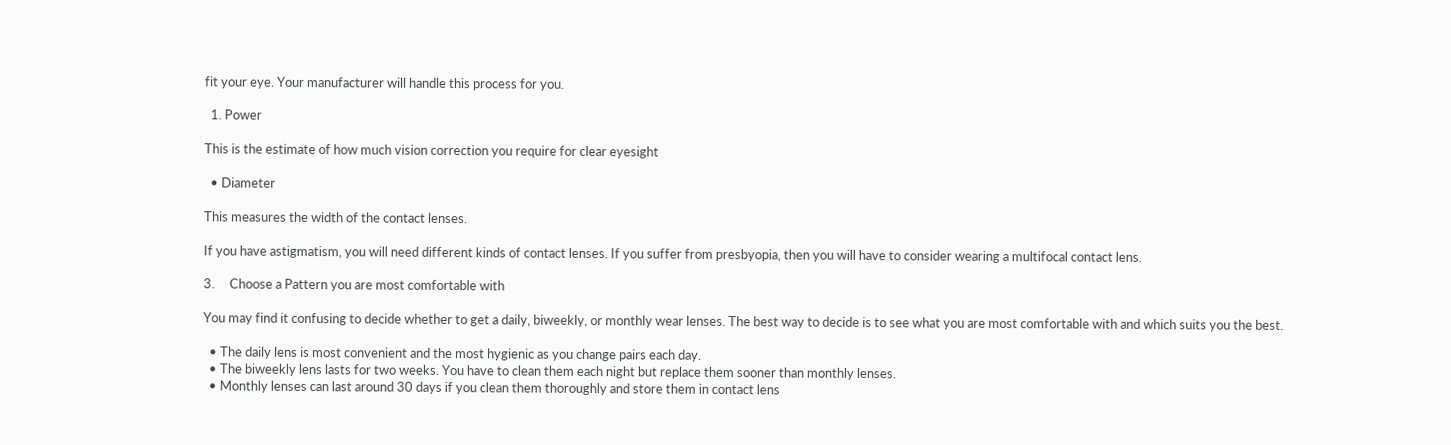fit your eye. Your manufacturer will handle this process for you.

  1. Power

This is the estimate of how much vision correction you require for clear eyesight

  • Diameter

This measures the width of the contact lenses.

If you have astigmatism, you will need different kinds of contact lenses. If you suffer from presbyopia, then you will have to consider wearing a multifocal contact lens.

3.     Choose a Pattern you are most comfortable with

You may find it confusing to decide whether to get a daily, biweekly, or monthly wear lenses. The best way to decide is to see what you are most comfortable with and which suits you the best.

  • The daily lens is most convenient and the most hygienic as you change pairs each day.
  • The biweekly lens lasts for two weeks. You have to clean them each night but replace them sooner than monthly lenses.
  • Monthly lenses can last around 30 days if you clean them thoroughly and store them in contact lens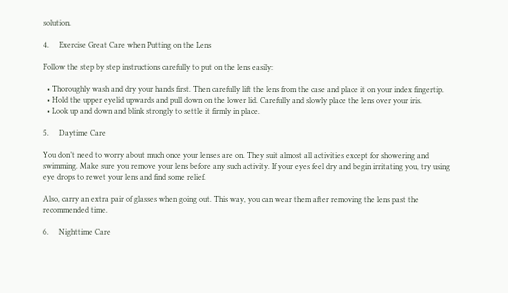solution.

4.     Exercise Great Care when Putting on the Lens

Follow the step by step instructions carefully to put on the lens easily:

  • Thoroughly wash and dry your hands first. Then carefully lift the lens from the case and place it on your index fingertip.
  • Hold the upper eyelid upwards and pull down on the lower lid. Carefully and slowly place the lens over your iris.
  • Look up and down and blink strongly to settle it firmly in place.

5.     Daytime Care

You don’t need to worry about much once your lenses are on. They suit almost all activities except for showering and swimming. Make sure you remove your lens before any such activity. If your eyes feel dry and begin irritating you, try using eye drops to rewet your lens and find some relief.

Also, carry an extra pair of glasses when going out. This way, you can wear them after removing the lens past the recommended time.

6.     Nighttime Care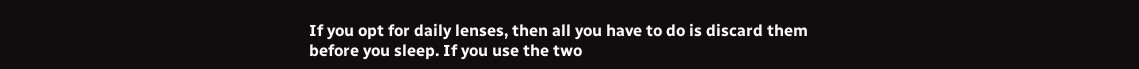If you opt for daily lenses, then all you have to do is discard them before you sleep. If you use the two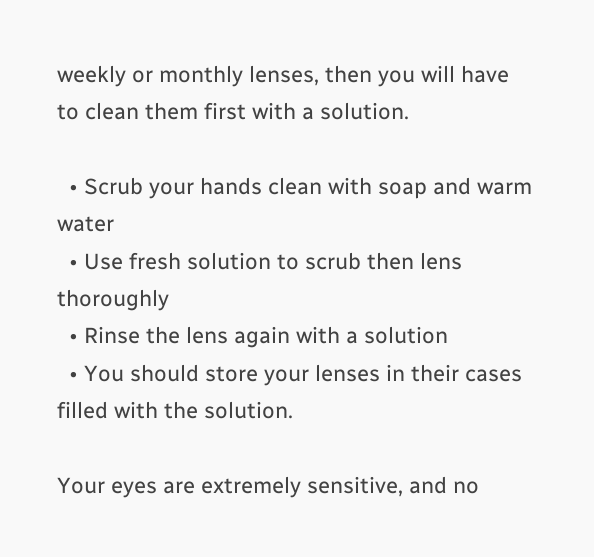weekly or monthly lenses, then you will have to clean them first with a solution.

  • Scrub your hands clean with soap and warm water
  • Use fresh solution to scrub then lens thoroughly
  • Rinse the lens again with a solution
  • You should store your lenses in their cases filled with the solution.

Your eyes are extremely sensitive, and no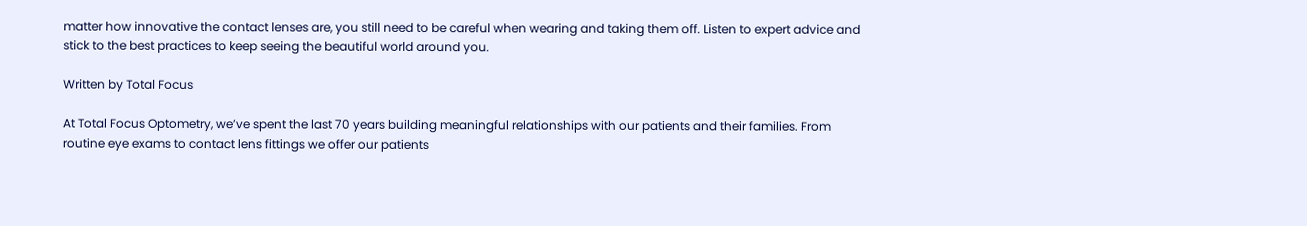matter how innovative the contact lenses are, you still need to be careful when wearing and taking them off. Listen to expert advice and stick to the best practices to keep seeing the beautiful world around you.

Written by Total Focus

At Total Focus Optometry, we’ve spent the last 70 years building meaningful relationships with our patients and their families. From routine eye exams to contact lens fittings we offer our patients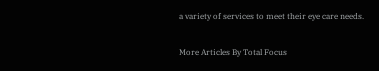a variety of services to meet their eye care needs.

More Articles By Total Focus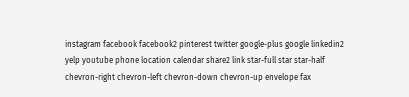instagram facebook facebook2 pinterest twitter google-plus google linkedin2 yelp youtube phone location calendar share2 link star-full star star-half chevron-right chevron-left chevron-down chevron-up envelope fax